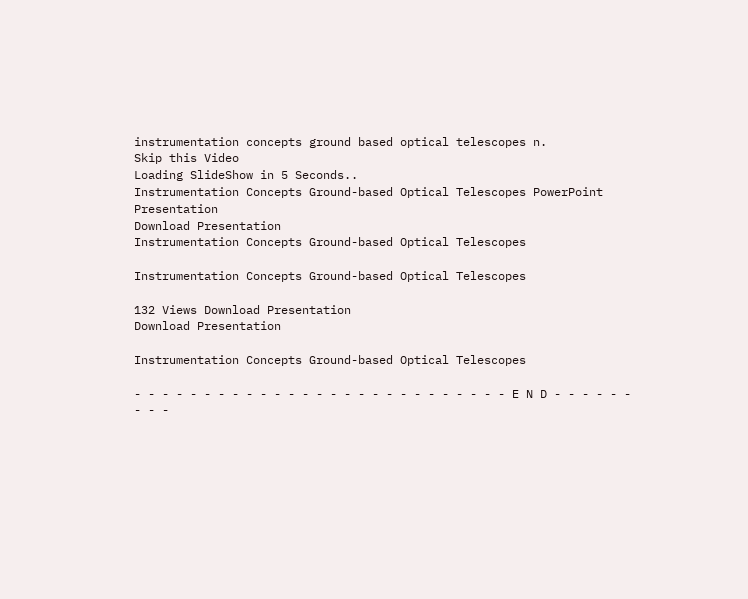instrumentation concepts ground based optical telescopes n.
Skip this Video
Loading SlideShow in 5 Seconds..
Instrumentation Concepts Ground-based Optical Telescopes PowerPoint Presentation
Download Presentation
Instrumentation Concepts Ground-based Optical Telescopes

Instrumentation Concepts Ground-based Optical Telescopes

132 Views Download Presentation
Download Presentation

Instrumentation Concepts Ground-based Optical Telescopes

- - - - - - - - - - - - - - - - - - - - - - - - - - - E N D - - - - - - - - -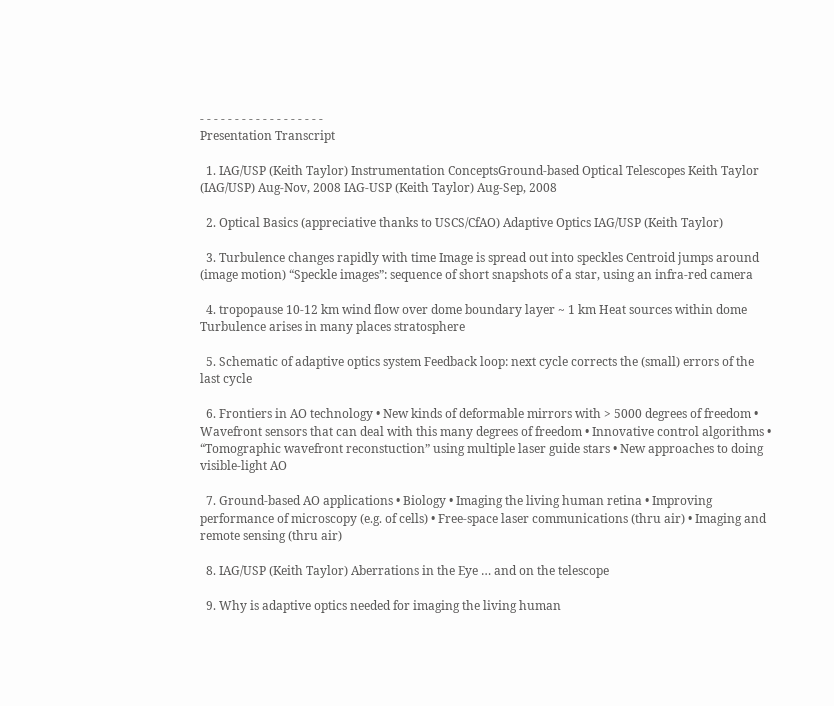- - - - - - - - - - - - - - - - - -
Presentation Transcript

  1. IAG/USP (Keith Taylor) Instrumentation ConceptsGround-based Optical Telescopes Keith Taylor (IAG/USP) Aug-Nov, 2008 IAG-USP (Keith Taylor) Aug-Sep, 2008

  2. Optical Basics (appreciative thanks to USCS/CfAO) Adaptive Optics IAG/USP (Keith Taylor)

  3. Turbulence changes rapidly with time Image is spread out into speckles Centroid jumps around (image motion) “Speckle images”: sequence of short snapshots of a star, using an infra-red camera

  4. tropopause 10-12 km wind flow over dome boundary layer ~ 1 km Heat sources within dome Turbulence arises in many places stratosphere

  5. Schematic of adaptive optics system Feedback loop: next cycle corrects the (small) errors of the last cycle

  6. Frontiers in AO technology • New kinds of deformable mirrors with > 5000 degrees of freedom • Wavefront sensors that can deal with this many degrees of freedom • Innovative control algorithms • “Tomographic wavefront reconstuction” using multiple laser guide stars • New approaches to doing visible-light AO

  7. Ground-based AO applications • Biology • Imaging the living human retina • Improving performance of microscopy (e.g. of cells) • Free-space laser communications (thru air) • Imaging and remote sensing (thru air)

  8. IAG/USP (Keith Taylor) Aberrations in the Eye … and on the telescope

  9. Why is adaptive optics needed for imaging the living human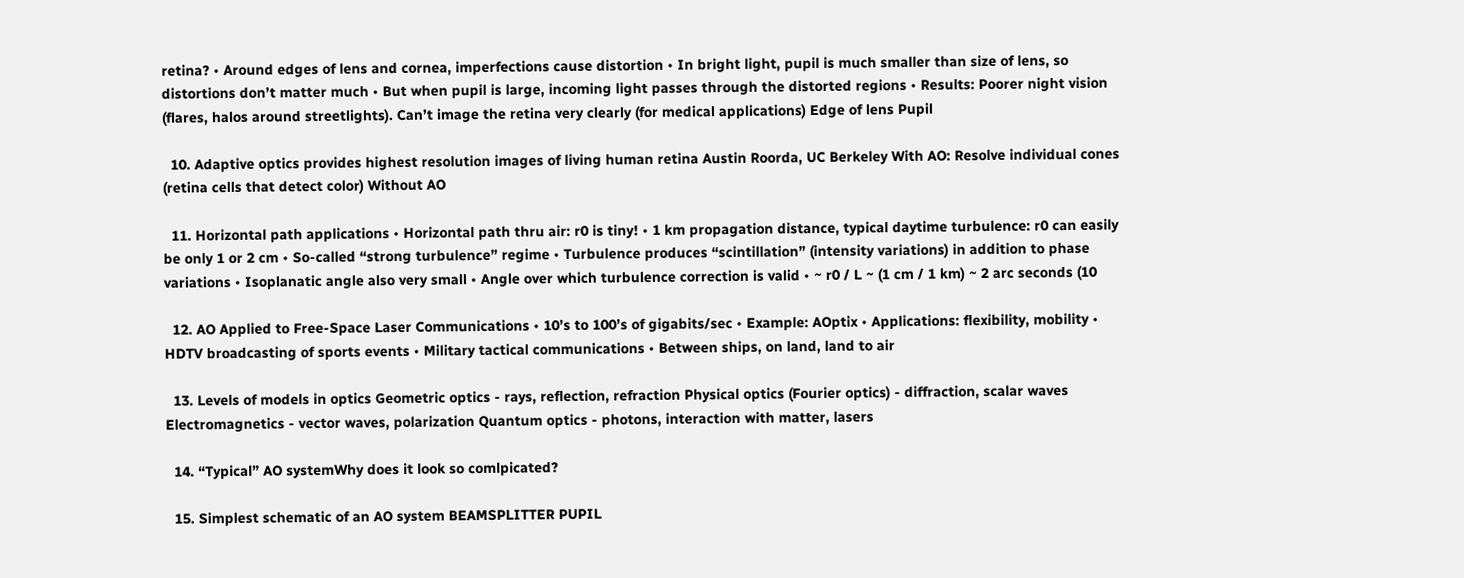retina? • Around edges of lens and cornea, imperfections cause distortion • In bright light, pupil is much smaller than size of lens, so distortions don’t matter much • But when pupil is large, incoming light passes through the distorted regions • Results: Poorer night vision (flares, halos around streetlights). Can’t image the retina very clearly (for medical applications) Edge of lens Pupil

  10. Adaptive optics provides highest resolution images of living human retina Austin Roorda, UC Berkeley With AO: Resolve individual cones (retina cells that detect color) Without AO

  11. Horizontal path applications • Horizontal path thru air: r0 is tiny! • 1 km propagation distance, typical daytime turbulence: r0 can easily be only 1 or 2 cm • So-called “strong turbulence” regime • Turbulence produces “scintillation” (intensity variations) in addition to phase variations • Isoplanatic angle also very small • Angle over which turbulence correction is valid • ~ r0 / L ~ (1 cm / 1 km) ~ 2 arc seconds (10

  12. AO Applied to Free-Space Laser Communications • 10’s to 100’s of gigabits/sec • Example: AOptix • Applications: flexibility, mobility • HDTV broadcasting of sports events • Military tactical communications • Between ships, on land, land to air

  13. Levels of models in optics Geometric optics - rays, reflection, refraction Physical optics (Fourier optics) - diffraction, scalar waves Electromagnetics - vector waves, polarization Quantum optics - photons, interaction with matter, lasers

  14. “Typical” AO systemWhy does it look so comlpicated?

  15. Simplest schematic of an AO system BEAMSPLITTER PUPIL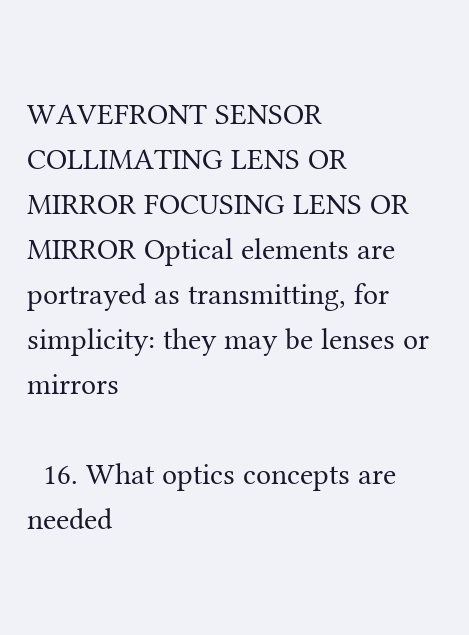WAVEFRONT SENSOR COLLIMATING LENS OR MIRROR FOCUSING LENS OR MIRROR Optical elements are portrayed as transmitting, for simplicity: they may be lenses or mirrors

  16. What optics concepts are needed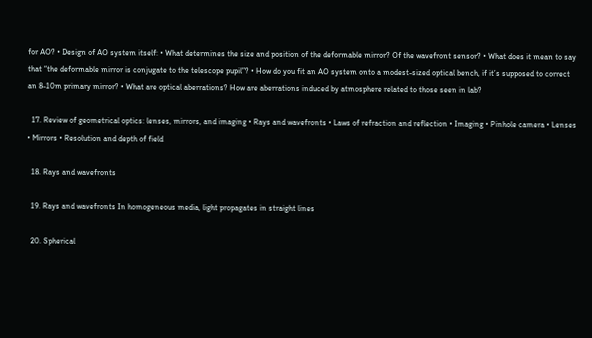for AO? • Design of AO system itself: • What determines the size and position of the deformable mirror? Of the wavefront sensor? • What does it mean to say that “the deformable mirror is conjugate to the telescope pupil”? • How do you fit an AO system onto a modest-sized optical bench, if it’s supposed to correct an 8-10m primary mirror? • What are optical aberrations? How are aberrations induced by atmosphere related to those seen in lab?

  17. Review of geometrical optics: lenses, mirrors, and imaging • Rays and wavefronts • Laws of refraction and reflection • Imaging • Pinhole camera • Lenses • Mirrors • Resolution and depth of field

  18. Rays and wavefronts

  19. Rays and wavefronts In homogeneous media, light propagates in straight lines

  20. Spherical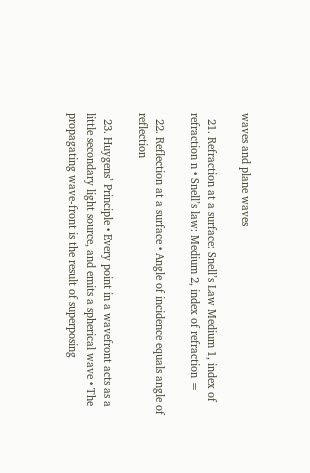waves and plane waves

  21. Refraction at a surface: Snell’s Law Medium 1, index of refraction n • Snell’s law: Medium 2, index of refraction =

  22. Reflection at a surface • Angle of incidence equals angle of reflection

  23. Huygens’ Principle • Every point in a wavefront acts as a little secondary light source, and emits a spherical wave • The propagating wave-front is the result of superposing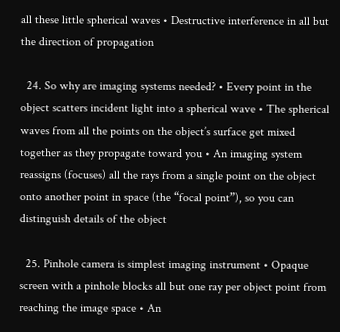all these little spherical waves • Destructive interference in all but the direction of propagation

  24. So why are imaging systems needed? • Every point in the object scatters incident light into a spherical wave • The spherical waves from all the points on the object’s surface get mixed together as they propagate toward you • An imaging system reassigns (focuses) all the rays from a single point on the object onto another point in space (the “focal point”), so you can distinguish details of the object

  25. Pinhole camera is simplest imaging instrument • Opaque screen with a pinhole blocks all but one ray per object point from reaching the image space • An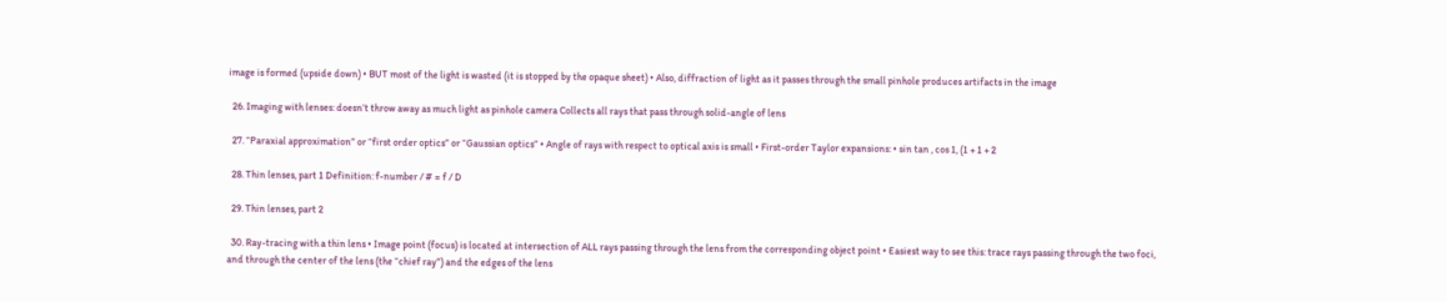image is formed (upside down) • BUT most of the light is wasted (it is stopped by the opaque sheet) • Also, diffraction of light as it passes through the small pinhole produces artifacts in the image

  26. Imaging with lenses: doesn’t throw away as much light as pinhole camera Collects all rays that pass through solid-angle of lens

  27. “Paraxial approximation” or “first order optics” or “Gaussian optics” • Angle of rays with respect to optical axis is small • First-order Taylor expansions: • sin tan , cos 1, (1 + 1 + 2

  28. Thin lenses, part 1 Definition: f-number / # = f / D

  29. Thin lenses, part 2

  30. Ray-tracing with a thin lens • Image point (focus) is located at intersection of ALL rays passing through the lens from the corresponding object point • Easiest way to see this: trace rays passing through the two foci, and through the center of the lens (the “chief ray”) and the edges of the lens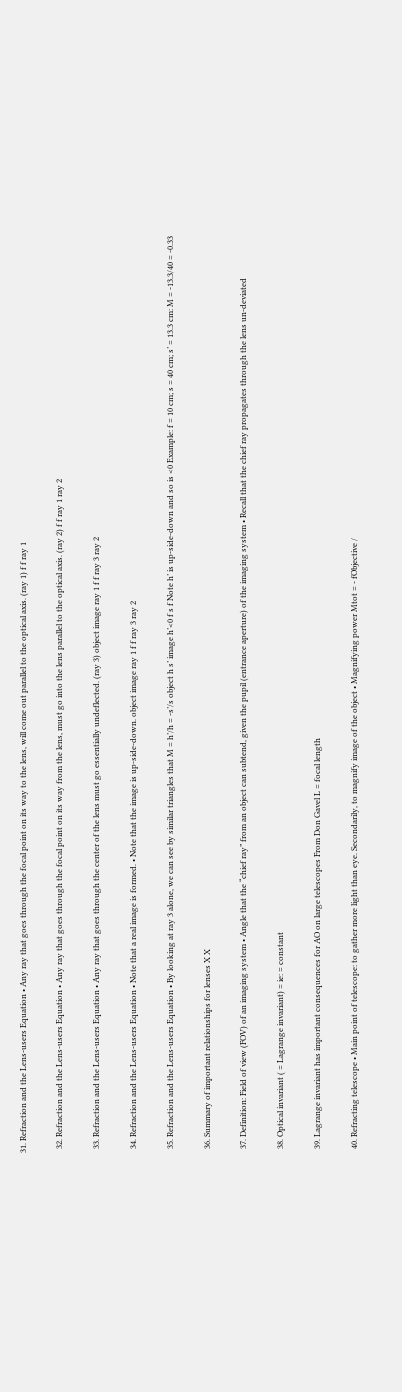31. Refraction and the Lens-users Equation • Any ray that goes through the focal point on its way to the lens, will come out parallel to the optical axis. (ray 1) f f ray 1

  32. Refraction and the Lens-users Equation • Any ray that goes through the focal point on its way from the lens, must go into the lens parallel to the optical axis. (ray 2) f f ray 1 ray 2

  33. Refraction and the Lens-users Equation • Any ray that goes through the center of the lens must go essentially undeflected. (ray 3) object image ray 1 f f ray 3 ray 2

  34. Refraction and the Lens-users Equation • Note that a real image is formed. • Note that the image is up-side-down. object image ray 1 f f ray 3 ray 2

  35. Refraction and the Lens-users Equation • By looking at ray 3 alone, we can see by similar triangles that M = h’/h = -s’/s object h s’ image h’<0 f s f Note h’ is up-side-down and so is <0 Example: f = 10 cm; s = 40 cm; s’ = 13.3 cm: M = -13.3/40 = -0.33

  36. Summary of important relationships for lenses X X

  37. Definition: Field of view (FOV) of an imaging system • Angle that the “chief ray” from an object can subtend, given the pupil (entrance aperture) of the imaging system • Recall that the chief ray propagates through the lens un-deviated

  38. Optical invariant ( = Lagrange invariant) = ie: = constant

  39. Lagrange invariant has important consequences for AO on large telescopes From Don Gavel L = focal length

  40. Refracting telescope • Main point of telescope: to gather more light than eye. Secondarily, to magnify image of the object • Magnifying power Mtot = - fObjective /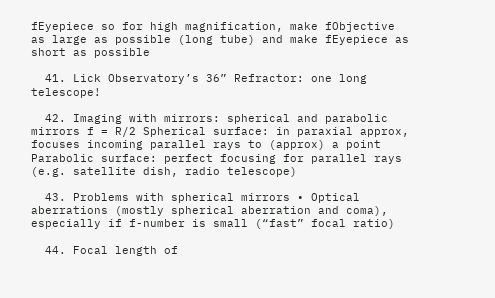fEyepiece so for high magnification, make fObjective as large as possible (long tube) and make fEyepiece as short as possible

  41. Lick Observatory’s 36” Refractor: one long telescope!

  42. Imaging with mirrors: spherical and parabolic mirrors f = R/2 Spherical surface: in paraxial approx, focuses incoming parallel rays to (approx) a point Parabolic surface: perfect focusing for parallel rays (e.g. satellite dish, radio telescope)

  43. Problems with spherical mirrors • Optical aberrations (mostly spherical aberration and coma), especially if f-number is small (“fast” focal ratio)

  44. Focal length of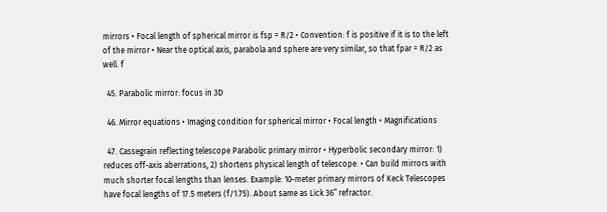mirrors • Focal length of spherical mirror is fsp = R/2 • Convention: f is positive if it is to the left of the mirror • Near the optical axis, parabola and sphere are very similar, so that fpar = R/2 as well. f

  45. Parabolic mirror: focus in 3D

  46. Mirror equations • Imaging condition for spherical mirror • Focal length • Magnifications

  47. Cassegrain reflecting telescope Parabolic primary mirror • Hyperbolic secondary mirror: 1) reduces off-axis aberrations, 2) shortens physical length of telescope. • Can build mirrors with much shorter focal lengths than lenses. Example: 10-meter primary mirrors of Keck Telescopes have focal lengths of 17.5 meters (f/1.75). About same as Lick 36” refractor.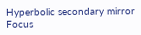Hyperbolic secondary mirror Focus